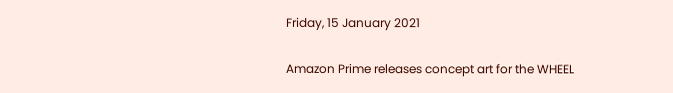Friday, 15 January 2021

Amazon Prime releases concept art for the WHEEL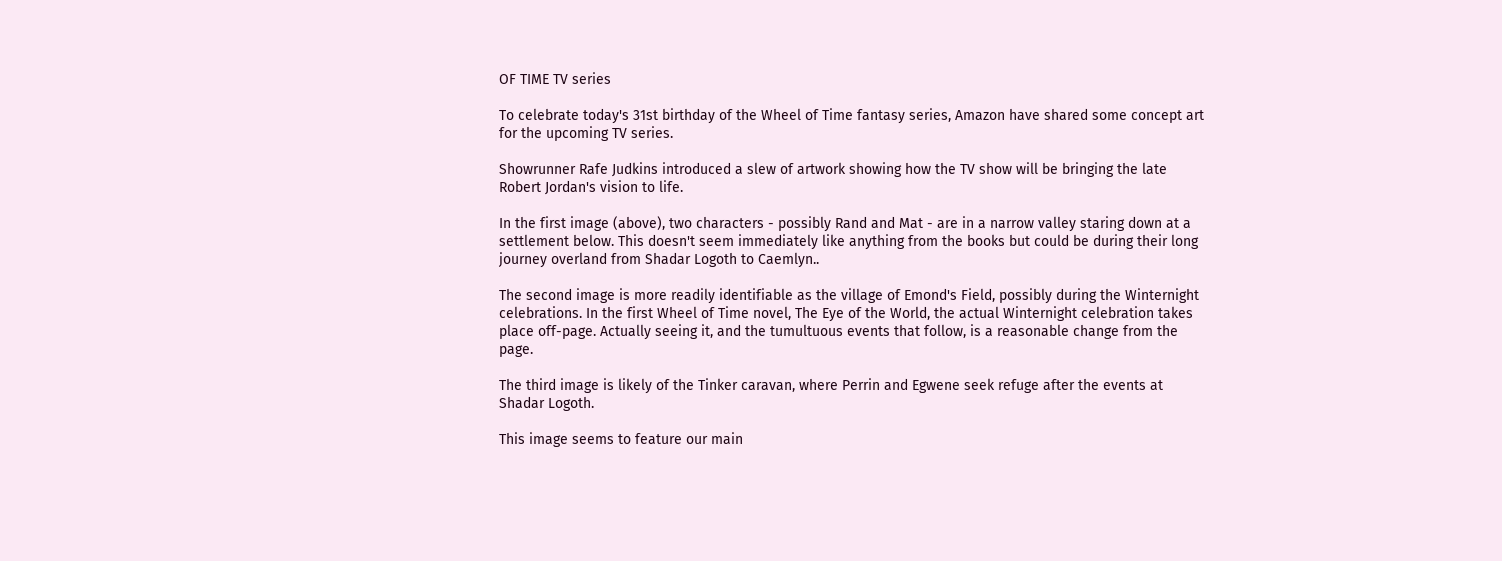OF TIME TV series

To celebrate today's 31st birthday of the Wheel of Time fantasy series, Amazon have shared some concept art for the upcoming TV series.

Showrunner Rafe Judkins introduced a slew of artwork showing how the TV show will be bringing the late Robert Jordan's vision to life.

In the first image (above), two characters - possibly Rand and Mat - are in a narrow valley staring down at a settlement below. This doesn't seem immediately like anything from the books but could be during their long journey overland from Shadar Logoth to Caemlyn..

The second image is more readily identifiable as the village of Emond's Field, possibly during the Winternight celebrations. In the first Wheel of Time novel, The Eye of the World, the actual Winternight celebration takes place off-page. Actually seeing it, and the tumultuous events that follow, is a reasonable change from the page.

The third image is likely of the Tinker caravan, where Perrin and Egwene seek refuge after the events at Shadar Logoth.

This image seems to feature our main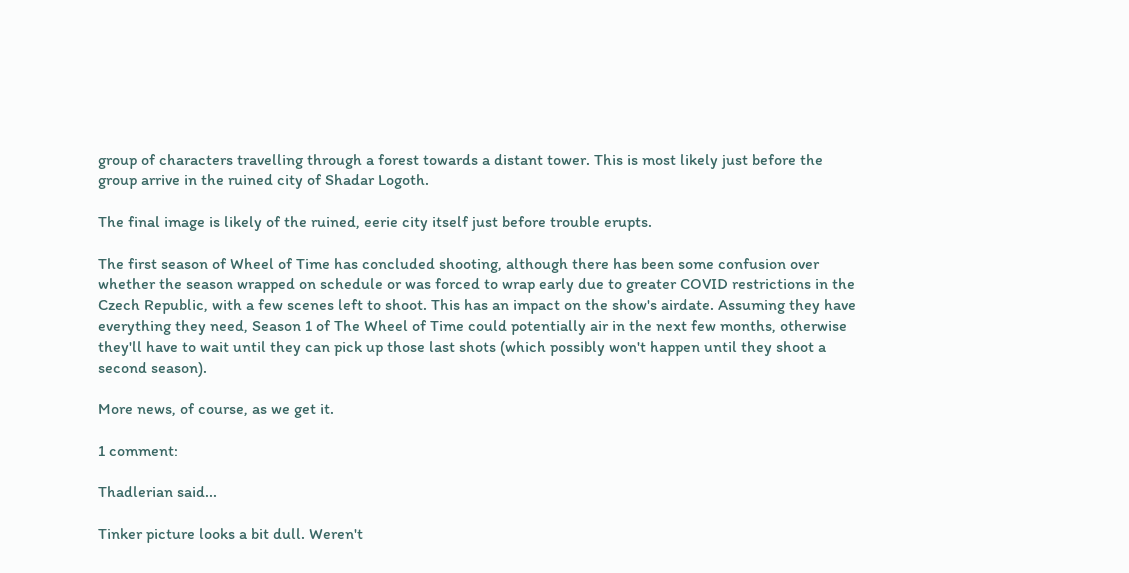group of characters travelling through a forest towards a distant tower. This is most likely just before the group arrive in the ruined city of Shadar Logoth.

The final image is likely of the ruined, eerie city itself just before trouble erupts.

The first season of Wheel of Time has concluded shooting, although there has been some confusion over whether the season wrapped on schedule or was forced to wrap early due to greater COVID restrictions in the Czech Republic, with a few scenes left to shoot. This has an impact on the show's airdate. Assuming they have everything they need, Season 1 of The Wheel of Time could potentially air in the next few months, otherwise they'll have to wait until they can pick up those last shots (which possibly won't happen until they shoot a second season).

More news, of course, as we get it.

1 comment:

Thadlerian said...

Tinker picture looks a bit dull. Weren't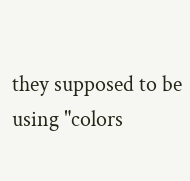they supposed to be using "colors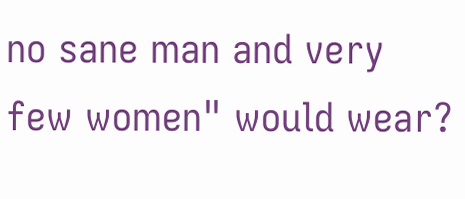no sane man and very few women" would wear?